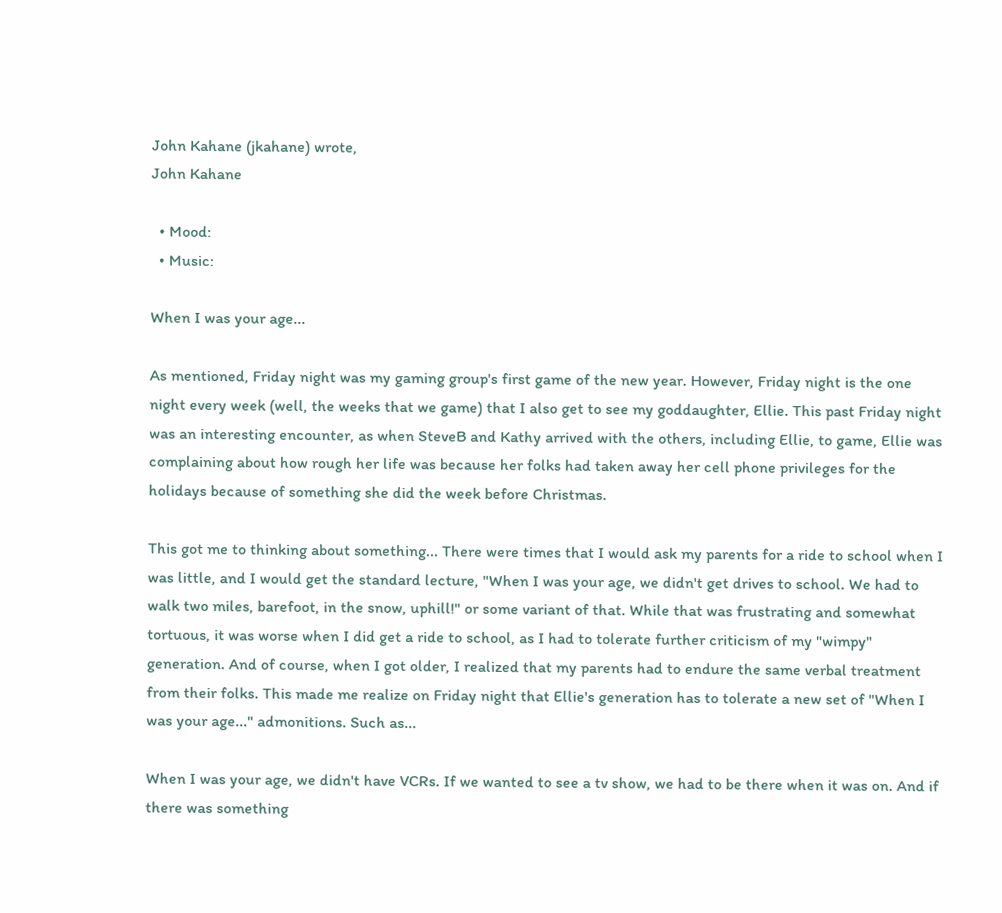John Kahane (jkahane) wrote,
John Kahane

  • Mood:
  • Music:

When I was your age...

As mentioned, Friday night was my gaming group's first game of the new year. However, Friday night is the one night every week (well, the weeks that we game) that I also get to see my goddaughter, Ellie. This past Friday night was an interesting encounter, as when SteveB and Kathy arrived with the others, including Ellie, to game, Ellie was complaining about how rough her life was because her folks had taken away her cell phone privileges for the holidays because of something she did the week before Christmas.

This got me to thinking about something... There were times that I would ask my parents for a ride to school when I was little, and I would get the standard lecture, "When I was your age, we didn't get drives to school. We had to walk two miles, barefoot, in the snow, uphill!" or some variant of that. While that was frustrating and somewhat tortuous, it was worse when I did get a ride to school, as I had to tolerate further criticism of my "wimpy" generation. And of course, when I got older, I realized that my parents had to endure the same verbal treatment from their folks. This made me realize on Friday night that Ellie's generation has to tolerate a new set of "When I was your age..." admonitions. Such as...

When I was your age, we didn't have VCRs. If we wanted to see a tv show, we had to be there when it was on. And if there was something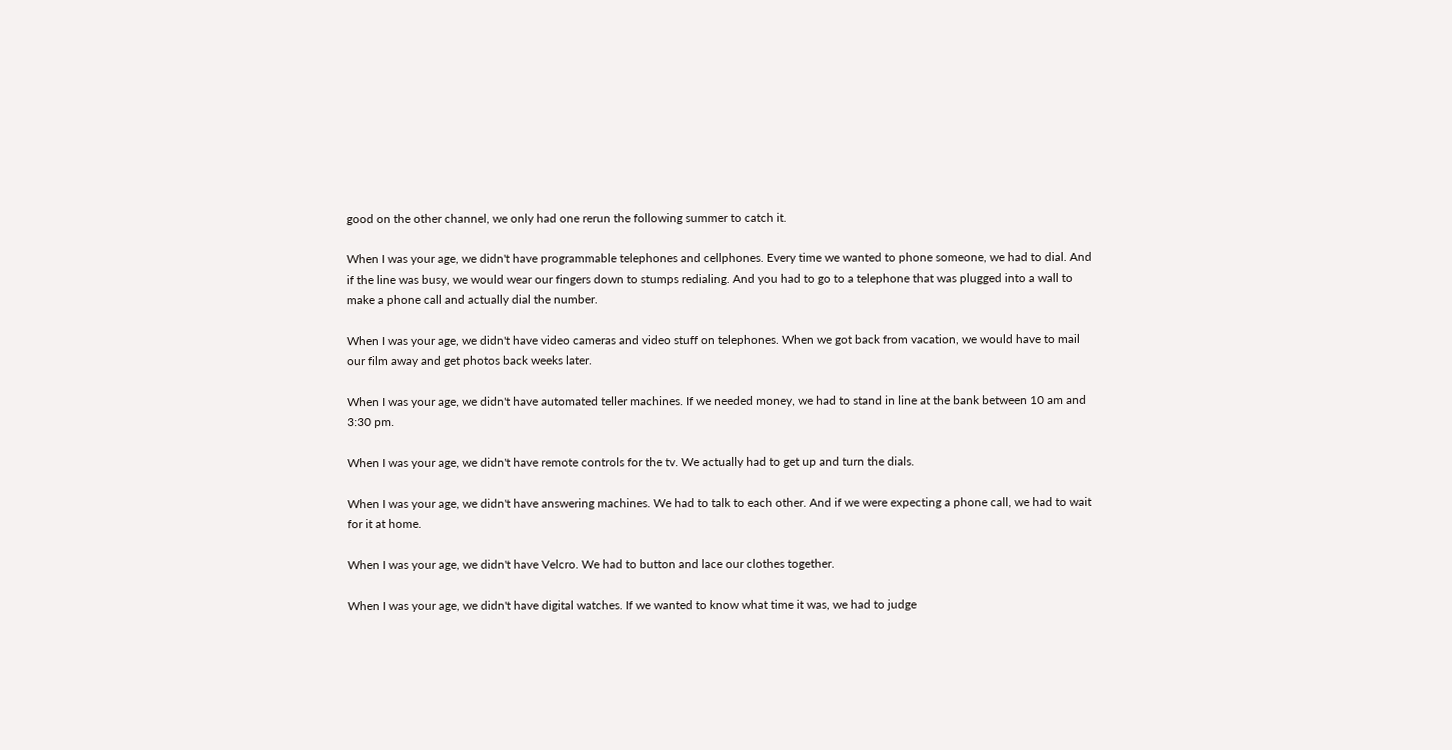good on the other channel, we only had one rerun the following summer to catch it.

When I was your age, we didn't have programmable telephones and cellphones. Every time we wanted to phone someone, we had to dial. And if the line was busy, we would wear our fingers down to stumps redialing. And you had to go to a telephone that was plugged into a wall to make a phone call and actually dial the number.

When I was your age, we didn't have video cameras and video stuff on telephones. When we got back from vacation, we would have to mail our film away and get photos back weeks later.

When I was your age, we didn't have automated teller machines. If we needed money, we had to stand in line at the bank between 10 am and 3:30 pm.

When I was your age, we didn't have remote controls for the tv. We actually had to get up and turn the dials.

When I was your age, we didn't have answering machines. We had to talk to each other. And if we were expecting a phone call, we had to wait for it at home.

When I was your age, we didn't have Velcro. We had to button and lace our clothes together.

When I was your age, we didn't have digital watches. If we wanted to know what time it was, we had to judge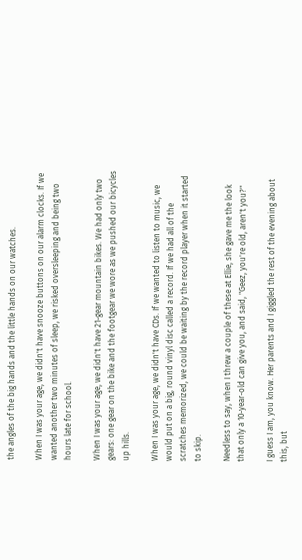the angles of the big hands and the little hands on our watches.

When I was your age, we didn't have snooze buttons on our alarm clocks. If we wanted another two minutes of sleep, we risked oversleeping and being two hours late for school.

When I was your age, we didn't have 21-gear mountain bikes. We had only two gears: one gear on the bike and the footgear we wore as we pushed our bicycles up hills.

When I was your age, we didn't have CDs. If we wanted to listen to music, we would put on a big, round vinyl disc called a record. If we had all of the scratches memorized, we could be waiting by the record player when it started to skip.

Needless to say, when I threw a couple of these at Ellie, she gave me the look that only a 10-year-old can give you, and said, "Geez, you're old, aren't you?"

I guess I am, you know. Her parents and I giggled the rest of the evening about this, but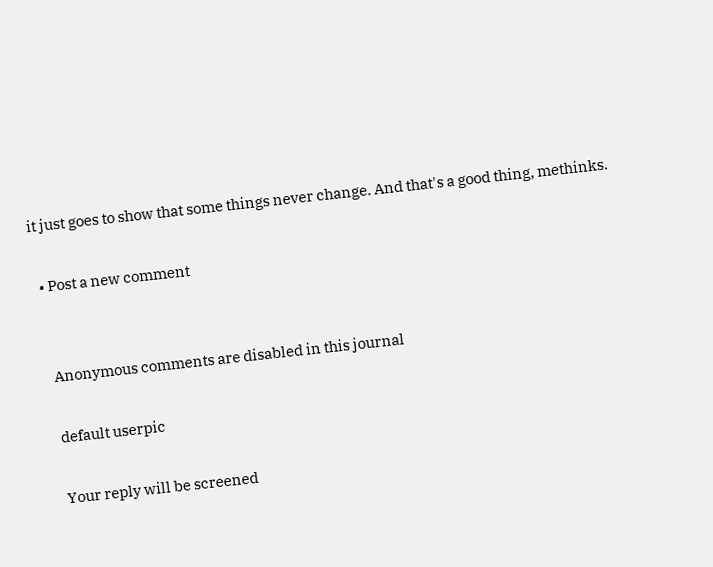it just goes to show that some things never change. And that's a good thing, methinks.

  • Post a new comment


    Anonymous comments are disabled in this journal

    default userpic

    Your reply will be screened